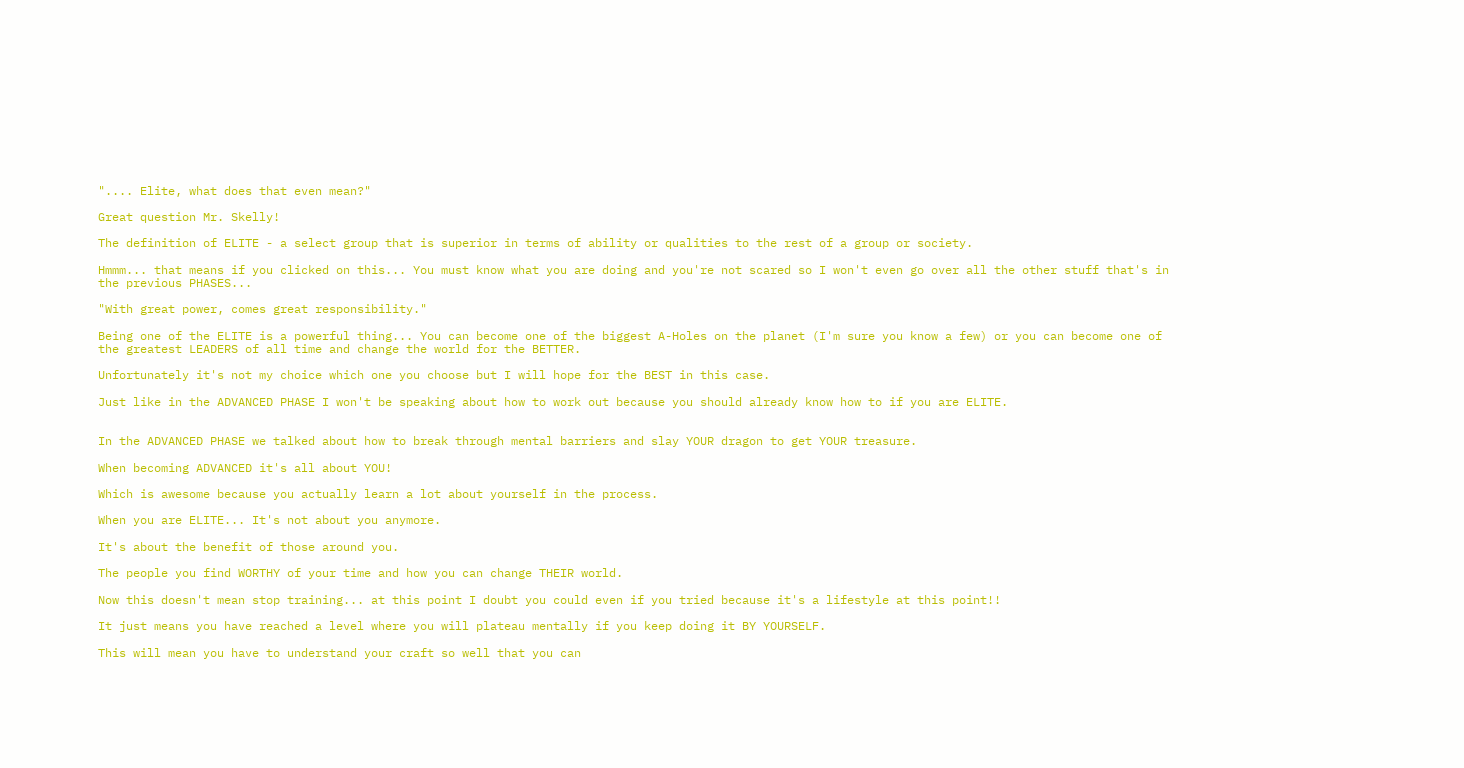".... Elite, what does that even mean?"

Great question Mr. Skelly!

The definition of ELITE - a select group that is superior in terms of ability or qualities to the rest of a group or society.

Hmmm... that means if you clicked on this... You must know what you are doing and you're not scared so I won't even go over all the other stuff that's in the previous PHASES...

"With great power, comes great responsibility."

Being one of the ELITE is a powerful thing... You can become one of the biggest A-Holes on the planet (I'm sure you know a few) or you can become one of the greatest LEADERS of all time and change the world for the BETTER.

Unfortunately it's not my choice which one you choose but I will hope for the BEST in this case.

Just like in the ADVANCED PHASE I won't be speaking about how to work out because you should already know how to if you are ELITE.


In the ADVANCED PHASE we talked about how to break through mental barriers and slay YOUR dragon to get YOUR treasure.

When becoming ADVANCED it's all about YOU!

Which is awesome because you actually learn a lot about yourself in the process.

When you are ELITE... It's not about you anymore.

It's about the benefit of those around you.

The people you find WORTHY of your time and how you can change THEIR world.

Now this doesn't mean stop training... at this point I doubt you could even if you tried because it's a lifestyle at this point!!

It just means you have reached a level where you will plateau mentally if you keep doing it BY YOURSELF.

This will mean you have to understand your craft so well that you can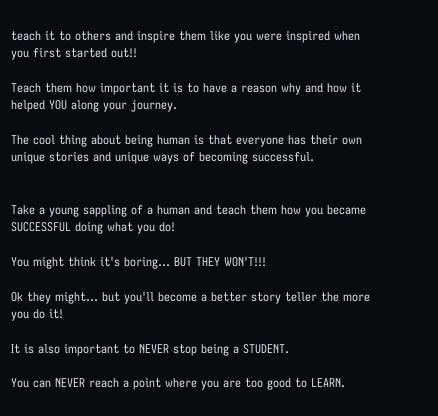teach it to others and inspire them like you were inspired when you first started out!!

Teach them how important it is to have a reason why and how it helped YOU along your journey.

The cool thing about being human is that everyone has their own unique stories and unique ways of becoming successful.


Take a young sappling of a human and teach them how you became SUCCESSFUL doing what you do!

You might think it's boring... BUT THEY WON'T!!!

Ok they might... but you'll become a better story teller the more you do it!

It is also important to NEVER stop being a STUDENT.

You can NEVER reach a point where you are too good to LEARN.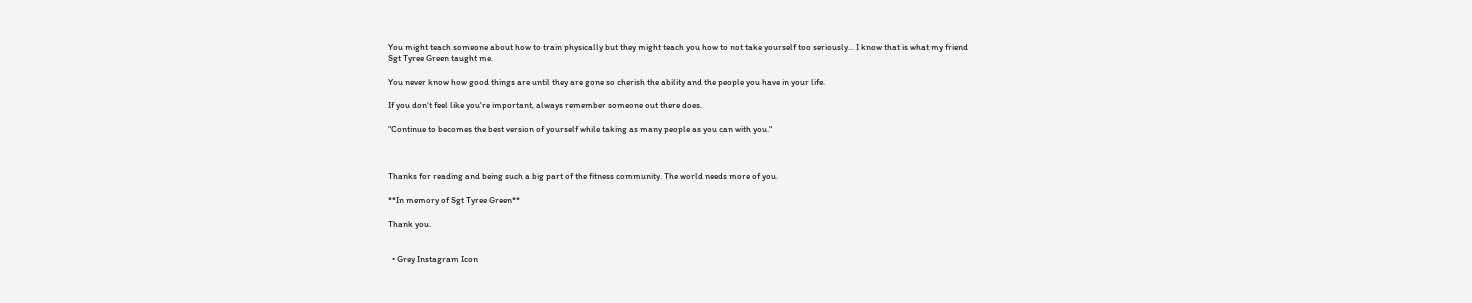You might teach someone about how to train physically but they might teach you how to not take yourself too seriously... I know that is what my friend Sgt Tyree Green taught me.

You never know how good things are until they are gone so cherish the ability and the people you have in your life.

If you don't feel like you're important, always remember someone out there does.

"Continue to becomes the best version of yourself while taking as many people as you can with you."



Thanks for reading and being such a big part of the fitness community. The world needs more of you.

**In memory of Sgt Tyree Green**

Thank you.


  • Grey Instagram Icon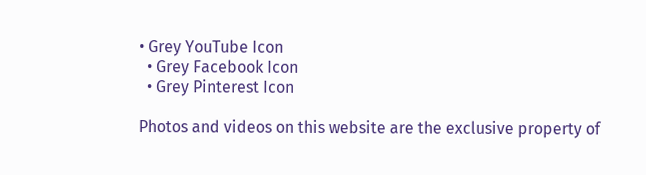• Grey YouTube Icon
  • Grey Facebook Icon
  • Grey Pinterest Icon

Photos and videos on this website are the exclusive property of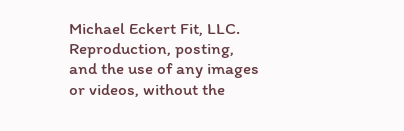Michael Eckert Fit, LLC.  Reproduction, posting, and the use of any images or videos, without the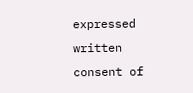expressed written consent of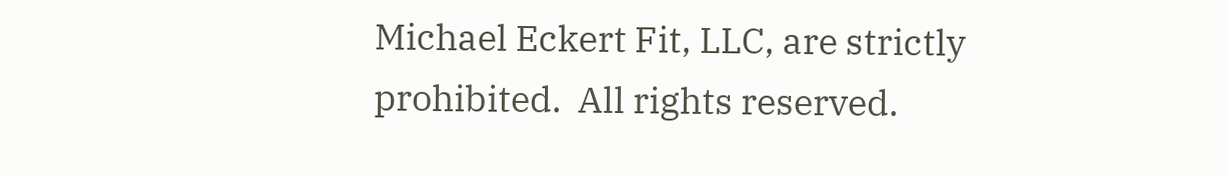Michael Eckert Fit, LLC, are strictly prohibited.  All rights reserved.